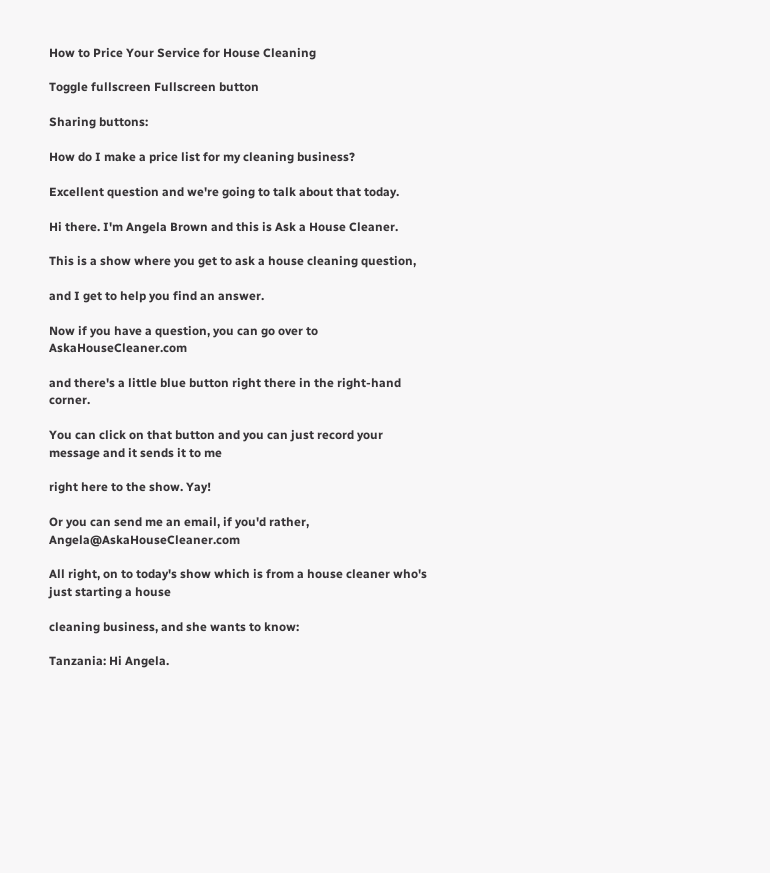How to Price Your Service for House Cleaning

Toggle fullscreen Fullscreen button

Sharing buttons:

How do I make a price list for my cleaning business?

Excellent question and we're going to talk about that today.

Hi there. I'm Angela Brown and this is Ask a House Cleaner.

This is a show where you get to ask a house cleaning question,

and I get to help you find an answer.

Now if you have a question, you can go over to AskaHouseCleaner.com

and there's a little blue button right there in the right-hand corner.

You can click on that button and you can just record your message and it sends it to me

right here to the show. Yay!

Or you can send me an email, if you'd rather, Angela@AskaHouseCleaner.com

All right, on to today's show which is from a house cleaner who's just starting a house

cleaning business, and she wants to know:

Tanzania: Hi Angela.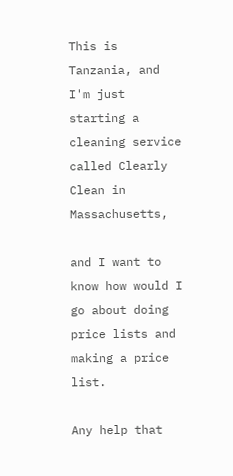This is Tanzania, and I'm just starting a cleaning service called Clearly Clean in Massachusetts,

and I want to know how would I go about doing price lists and making a price list.

Any help that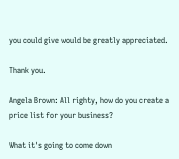you could give would be greatly appreciated.

Thank you.

Angela Brown: All righty, how do you create a price list for your business?

What it's going to come down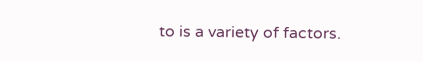to is a variety of factors.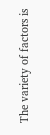The variety of factors is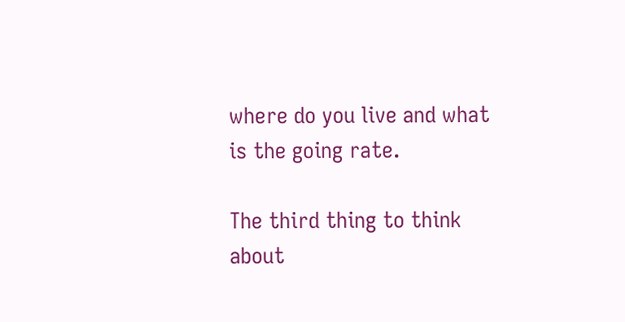where do you live and what is the going rate.

The third thing to think about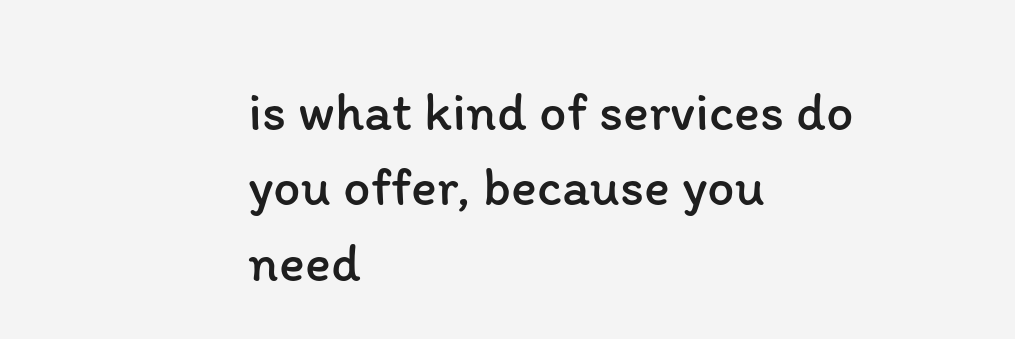is what kind of services do you offer, because you need